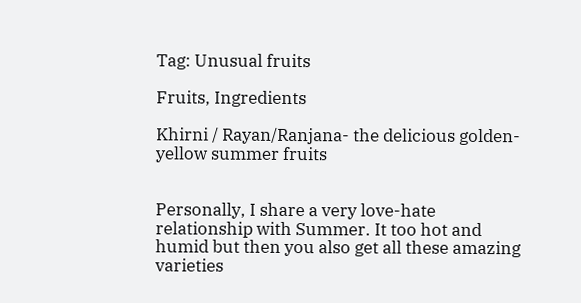Tag: Unusual fruits

Fruits, Ingredients

Khirni / Rayan/Ranjana- the delicious golden-yellow summer fruits


Personally, I share a very love-hate relationship with Summer. It too hot and humid but then you also get all these amazing varieties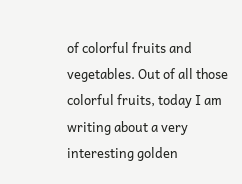of colorful fruits and vegetables. Out of all those colorful fruits, today I am writing about a very interesting golden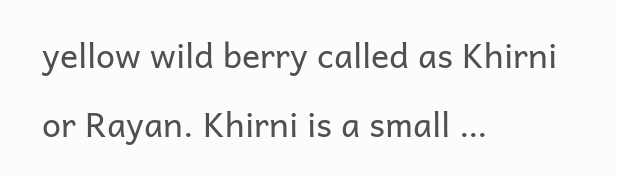yellow wild berry called as Khirni or Rayan. Khirni is a small …